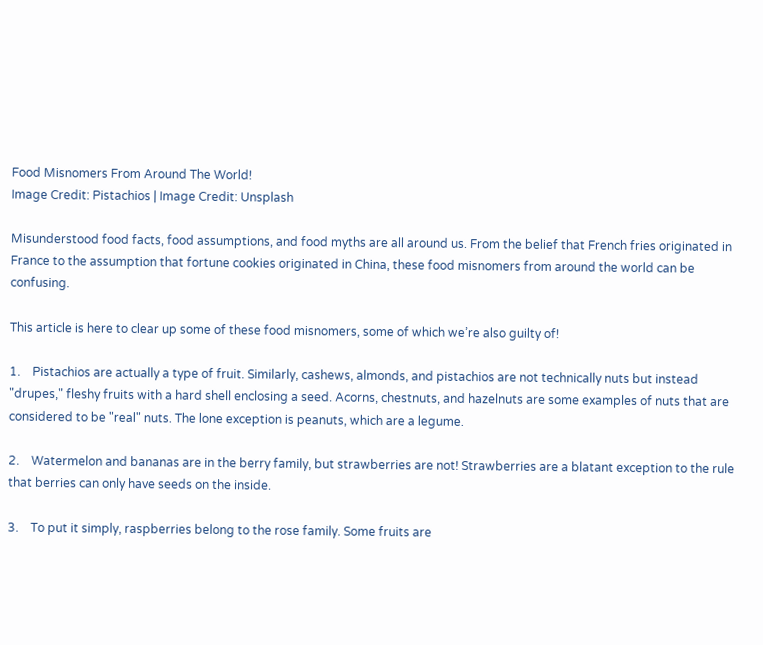Food Misnomers From Around The World!
Image Credit: Pistachios | Image Credit: Unsplash

Misunderstood food facts, food assumptions, and food myths are all around us. From the belief that French fries originated in France to the assumption that fortune cookies originated in China, these food misnomers from around the world can be confusing.

This article is here to clear up some of these food misnomers, some of which we’re also guilty of!

1.    Pistachios are actually a type of fruit. Similarly, cashews, almonds, and pistachios are not technically nuts but instead "drupes," fleshy fruits with a hard shell enclosing a seed. Acorns, chestnuts, and hazelnuts are some examples of nuts that are considered to be "real" nuts. The lone exception is peanuts, which are a legume.

2.    Watermelon and bananas are in the berry family, but strawberries are not! Strawberries are a blatant exception to the rule that berries can only have seeds on the inside.

3.    To put it simply, raspberries belong to the rose family. Some fruits are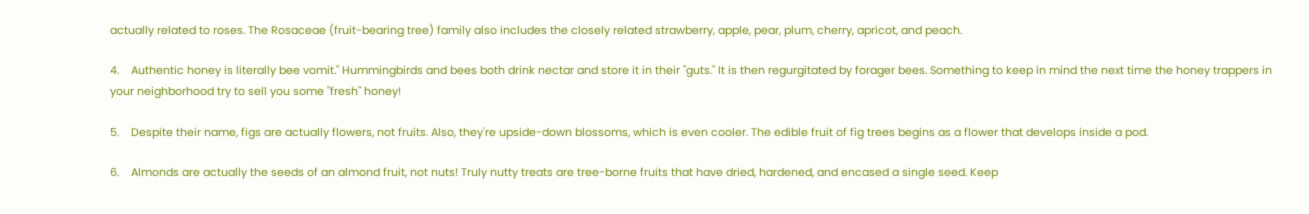actually related to roses. The Rosaceae (fruit-bearing tree) family also includes the closely related strawberry, apple, pear, plum, cherry, apricot, and peach.

4.    Authentic honey is literally bee vomit." Hummingbirds and bees both drink nectar and store it in their "guts." It is then regurgitated by forager bees. Something to keep in mind the next time the honey trappers in your neighborhood try to sell you some "fresh" honey!

5.    Despite their name, figs are actually flowers, not fruits. Also, they're upside-down blossoms, which is even cooler. The edible fruit of fig trees begins as a flower that develops inside a pod.

6.    Almonds are actually the seeds of an almond fruit, not nuts! Truly nutty treats are tree-borne fruits that have dried, hardened, and encased a single seed. Keep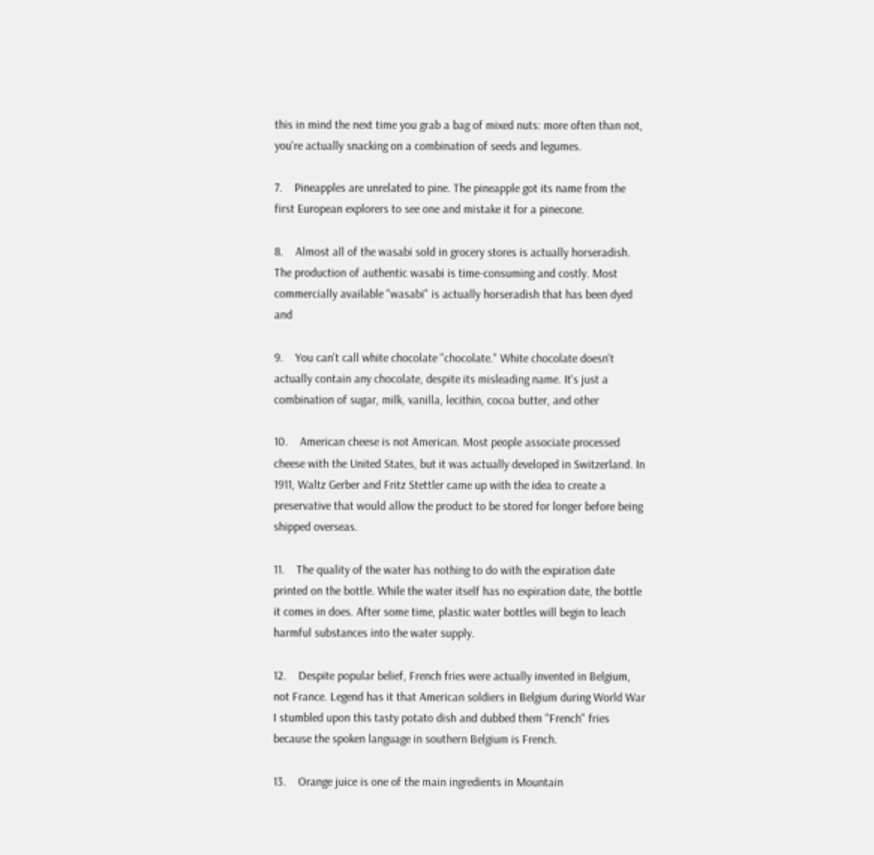this in mind the next time you grab a bag of mixed nuts: more often than not, you're actually snacking on a combination of seeds and legumes.

7.    Pineapples are unrelated to pine. The pineapple got its name from the first European explorers to see one and mistake it for a pinecone.

8.    Almost all of the wasabi sold in grocery stores is actually horseradish. The production of authentic wasabi is time-consuming and costly. Most commercially available "wasabi" is actually horseradish that has been dyed and

9.    You can't call white chocolate "chocolate." White chocolate doesn't actually contain any chocolate, despite its misleading name. It's just a combination of sugar, milk, vanilla, lecithin, cocoa butter, and other

10.    American cheese is not American. Most people associate processed cheese with the United States, but it was actually developed in Switzerland. In 1911, Waltz Gerber and Fritz Stettler came up with the idea to create a preservative that would allow the product to be stored for longer before being shipped overseas.

11.    The quality of the water has nothing to do with the expiration date printed on the bottle. While the water itself has no expiration date, the bottle it comes in does. After some time, plastic water bottles will begin to leach harmful substances into the water supply.

12.    Despite popular belief, French fries were actually invented in Belgium, not France. Legend has it that American soldiers in Belgium during World War I stumbled upon this tasty potato dish and dubbed them "French" fries because the spoken language in southern Belgium is French.

13.    Orange juice is one of the main ingredients in Mountain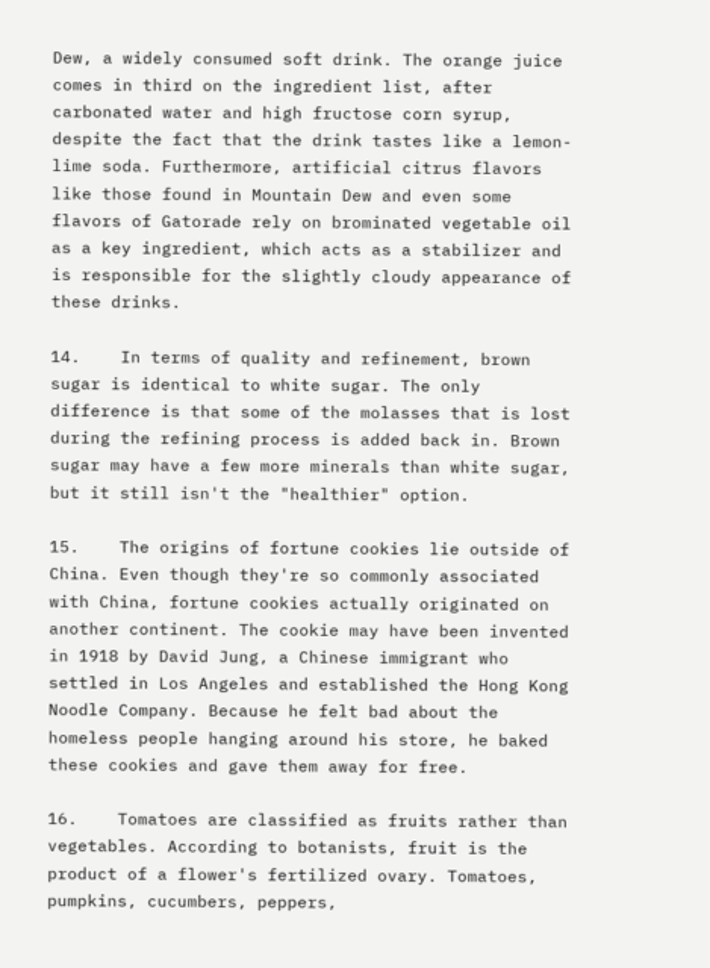Dew, a widely consumed soft drink. The orange juice comes in third on the ingredient list, after carbonated water and high fructose corn syrup, despite the fact that the drink tastes like a lemon-lime soda. Furthermore, artificial citrus flavors like those found in Mountain Dew and even some flavors of Gatorade rely on brominated vegetable oil as a key ingredient, which acts as a stabilizer and is responsible for the slightly cloudy appearance of these drinks.

14.    In terms of quality and refinement, brown sugar is identical to white sugar. The only difference is that some of the molasses that is lost during the refining process is added back in. Brown sugar may have a few more minerals than white sugar, but it still isn't the "healthier" option.

15.    The origins of fortune cookies lie outside of China. Even though they're so commonly associated with China, fortune cookies actually originated on another continent. The cookie may have been invented in 1918 by David Jung, a Chinese immigrant who settled in Los Angeles and established the Hong Kong Noodle Company. Because he felt bad about the homeless people hanging around his store, he baked these cookies and gave them away for free.

16.    Tomatoes are classified as fruits rather than vegetables. According to botanists, fruit is the product of a flower's fertilized ovary. Tomatoes, pumpkins, cucumbers, peppers,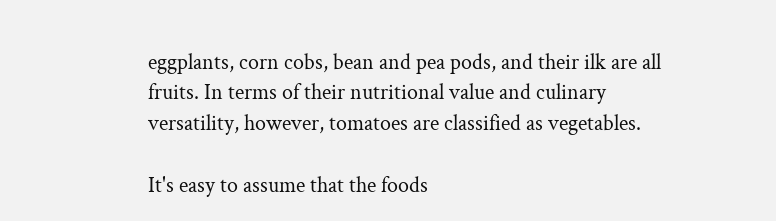eggplants, corn cobs, bean and pea pods, and their ilk are all fruits. In terms of their nutritional value and culinary versatility, however, tomatoes are classified as vegetables.

It's easy to assume that the foods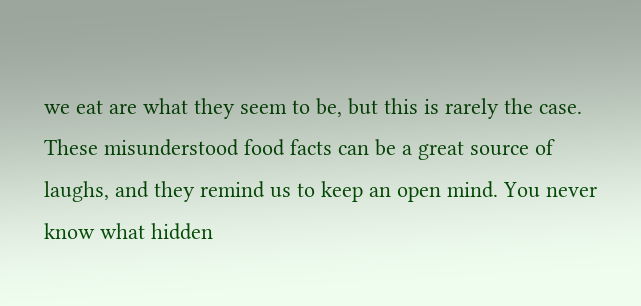we eat are what they seem to be, but this is rarely the case. These misunderstood food facts can be a great source of laughs, and they remind us to keep an open mind. You never know what hidden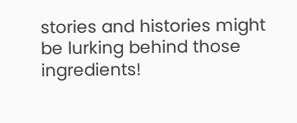stories and histories might be lurking behind those ingredients!